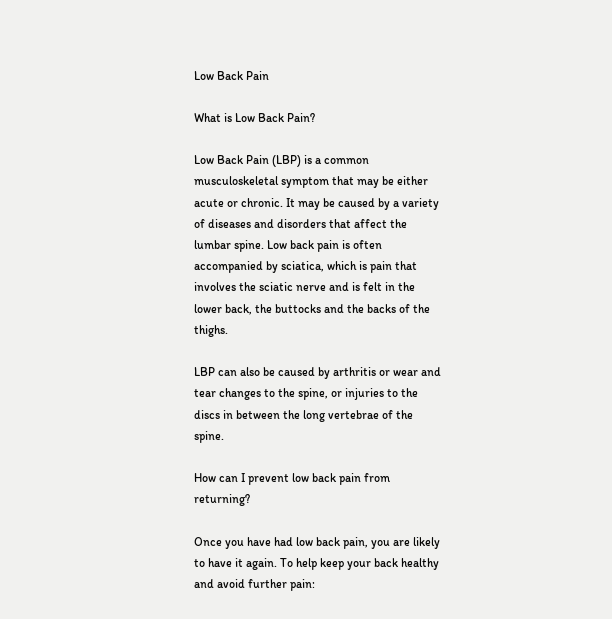Low Back Pain

What is Low Back Pain?

Low Back Pain (LBP) is a common musculoskeletal symptom that may be either acute or chronic. It may be caused by a variety of diseases and disorders that affect the lumbar spine. Low back pain is often accompanied by sciatica, which is pain that involves the sciatic nerve and is felt in the lower back, the buttocks and the backs of the thighs.

LBP can also be caused by arthritis or wear and tear changes to the spine, or injuries to the discs in between the long vertebrae of the spine.

How can I prevent low back pain from returning?

Once you have had low back pain, you are likely to have it again. To help keep your back healthy and avoid further pain: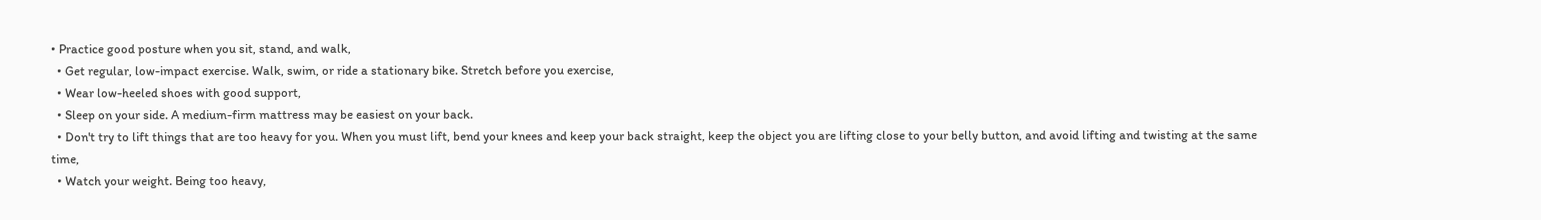• Practice good posture when you sit, stand, and walk,
  • Get regular, low-impact exercise. Walk, swim, or ride a stationary bike. Stretch before you exercise,
  • Wear low-heeled shoes with good support,
  • Sleep on your side. A medium-firm mattress may be easiest on your back.
  • Don't try to lift things that are too heavy for you. When you must lift, bend your knees and keep your back straight, keep the object you are lifting close to your belly button, and avoid lifting and twisting at the same time,
  • Watch your weight. Being too heavy,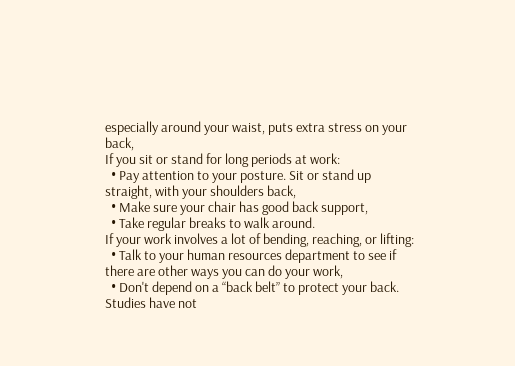especially around your waist, puts extra stress on your back,
If you sit or stand for long periods at work:
  • Pay attention to your posture. Sit or stand up straight, with your shoulders back,
  • Make sure your chair has good back support,
  • Take regular breaks to walk around.
If your work involves a lot of bending, reaching, or lifting:
  • Talk to your human resources department to see if there are other ways you can do your work,
  • Don't depend on a “back belt” to protect your back. Studies have not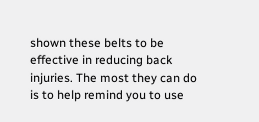shown these belts to be effective in reducing back injuries. The most they can do is to help remind you to use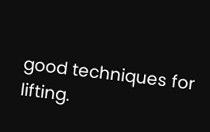good techniques for lifting.